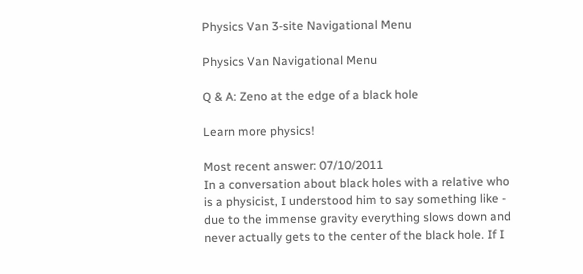Physics Van 3-site Navigational Menu

Physics Van Navigational Menu

Q & A: Zeno at the edge of a black hole

Learn more physics!

Most recent answer: 07/10/2011
In a conversation about black holes with a relative who is a physicist, I understood him to say something like - due to the immense gravity everything slows down and never actually gets to the center of the black hole. If I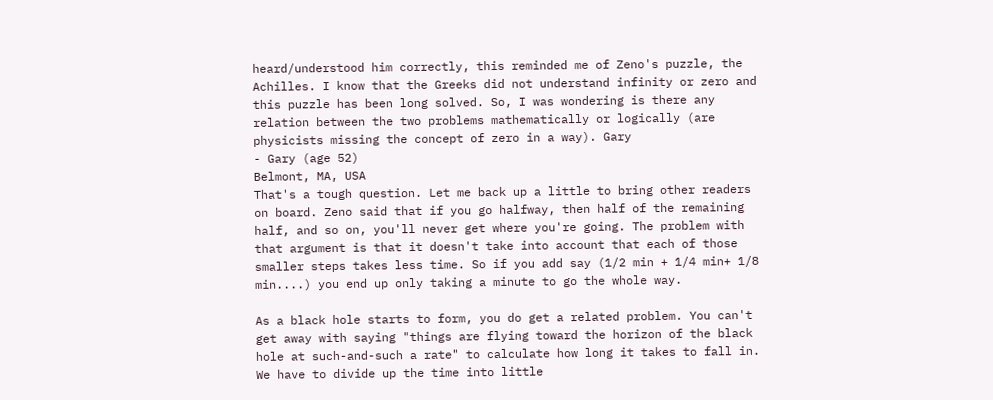heard/understood him correctly, this reminded me of Zeno's puzzle, the Achilles. I know that the Greeks did not understand infinity or zero and this puzzle has been long solved. So, I was wondering is there any relation between the two problems mathematically or logically (are physicists missing the concept of zero in a way). Gary
- Gary (age 52)
Belmont, MA, USA
That's a tough question. Let me back up a little to bring other readers on board. Zeno said that if you go halfway, then half of the remaining half, and so on, you'll never get where you're going. The problem with that argument is that it doesn't take into account that each of those smaller steps takes less time. So if you add say (1/2 min + 1/4 min+ 1/8 min....) you end up only taking a minute to go the whole way.

As a black hole starts to form, you do get a related problem. You can't get away with saying "things are flying toward the horizon of the black hole at such-and-such a rate" to calculate how long it takes to fall in. We have to divide up the time into little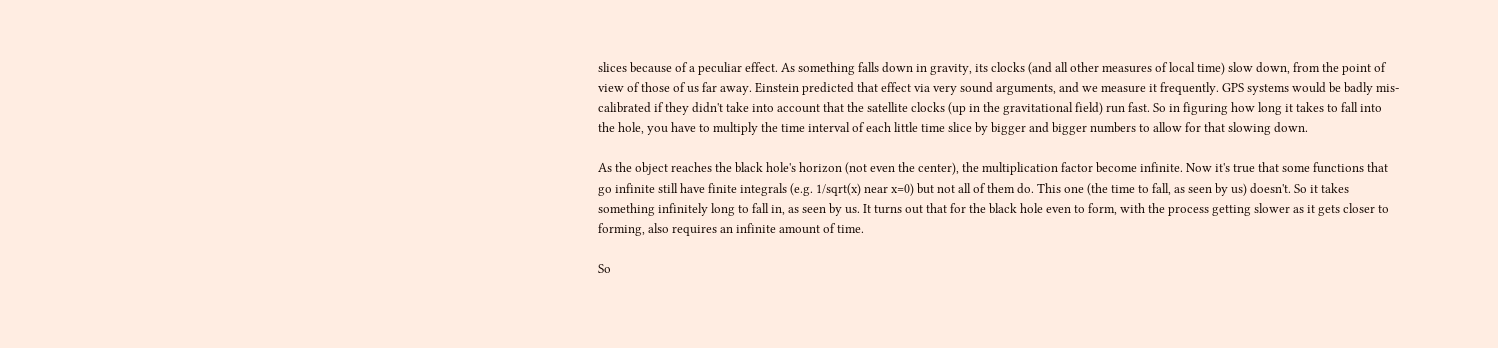slices because of a peculiar effect. As something falls down in gravity, its clocks (and all other measures of local time) slow down, from the point of view of those of us far away. Einstein predicted that effect via very sound arguments, and we measure it frequently. GPS systems would be badly mis-calibrated if they didn't take into account that the satellite clocks (up in the gravitational field) run fast. So in figuring how long it takes to fall into the hole, you have to multiply the time interval of each little time slice by bigger and bigger numbers to allow for that slowing down.

As the object reaches the black hole's horizon (not even the center), the multiplication factor become infinite. Now it's true that some functions that go infinite still have finite integrals (e.g. 1/sqrt(x) near x=0) but not all of them do. This one (the time to fall, as seen by us) doesn't. So it takes something infinitely long to fall in, as seen by us. It turns out that for the black hole even to form, with the process getting slower as it gets closer to forming, also requires an infinite amount of time.

So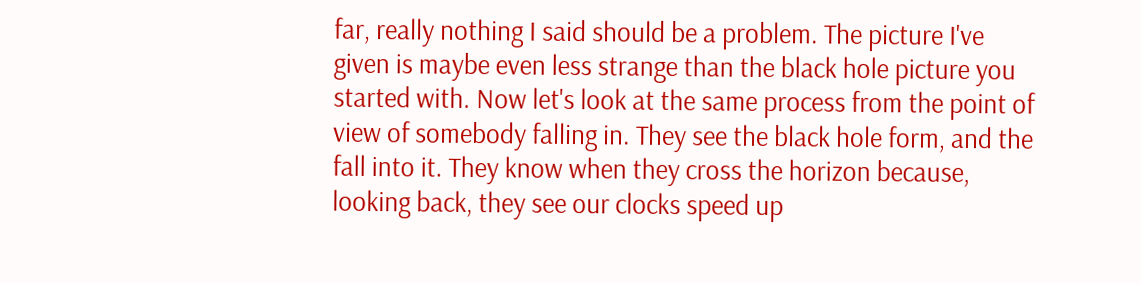far, really nothing I said should be a problem. The picture I've given is maybe even less strange than the black hole picture you started with. Now let's look at the same process from the point of view of somebody falling in. They see the black hole form, and the fall into it. They know when they cross the horizon because, looking back, they see our clocks speed up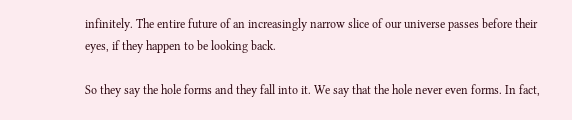infinitely. The entire future of an increasingly narrow slice of our universe passes before their eyes, if they happen to be looking back.

So they say the hole forms and they fall into it. We say that the hole never even forms. In fact,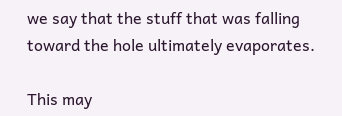we say that the stuff that was falling toward the hole ultimately evaporates.

This may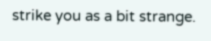strike you as a bit strange.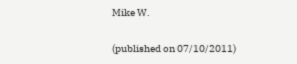Mike W.

(published on 07/10/2011)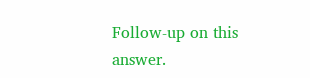Follow-up on this answer.